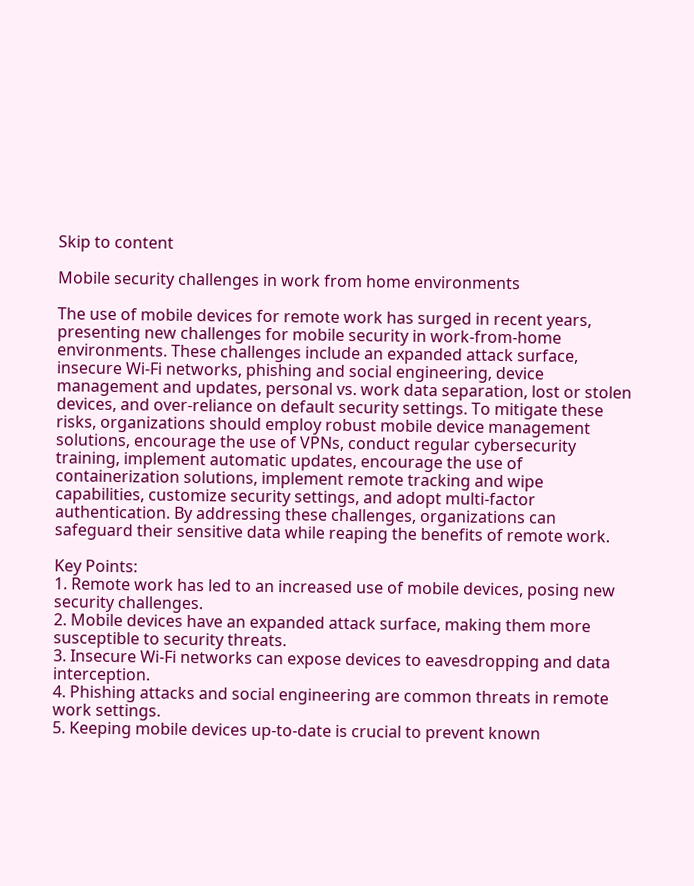Skip to content

Mobile security challenges in work from home environments

The use of mobile devices for remote work has surged in recent years, presenting new challenges for mobile security in work-from-home environments. These challenges include an expanded attack surface, insecure Wi-Fi networks, phishing and social engineering, device management and updates, personal vs. work data separation, lost or stolen devices, and over-reliance on default security settings. To mitigate these risks, organizations should employ robust mobile device management solutions, encourage the use of VPNs, conduct regular cybersecurity training, implement automatic updates, encourage the use of containerization solutions, implement remote tracking and wipe capabilities, customize security settings, and adopt multi-factor authentication. By addressing these challenges, organizations can safeguard their sensitive data while reaping the benefits of remote work.

Key Points:
1. Remote work has led to an increased use of mobile devices, posing new security challenges.
2. Mobile devices have an expanded attack surface, making them more susceptible to security threats.
3. Insecure Wi-Fi networks can expose devices to eavesdropping and data interception.
4. Phishing attacks and social engineering are common threats in remote work settings.
5. Keeping mobile devices up-to-date is crucial to prevent known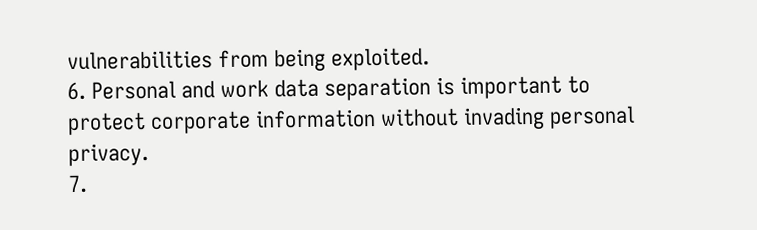vulnerabilities from being exploited.
6. Personal and work data separation is important to protect corporate information without invading personal privacy.
7.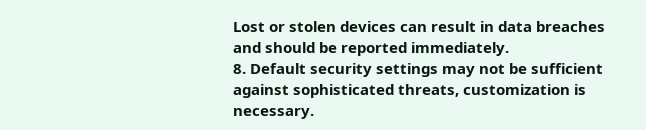Lost or stolen devices can result in data breaches and should be reported immediately.
8. Default security settings may not be sufficient against sophisticated threats, customization is necessary.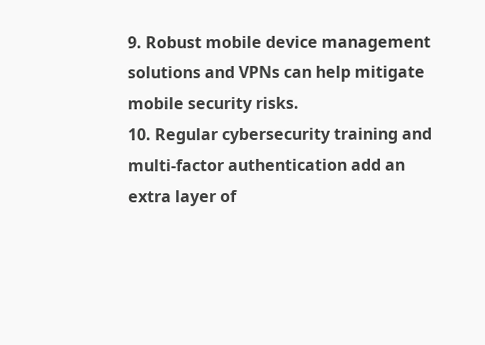9. Robust mobile device management solutions and VPNs can help mitigate mobile security risks.
10. Regular cybersecurity training and multi-factor authentication add an extra layer of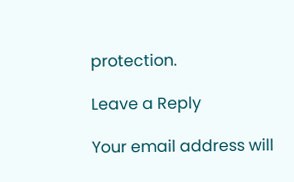protection.

Leave a Reply

Your email address will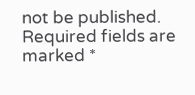not be published. Required fields are marked *